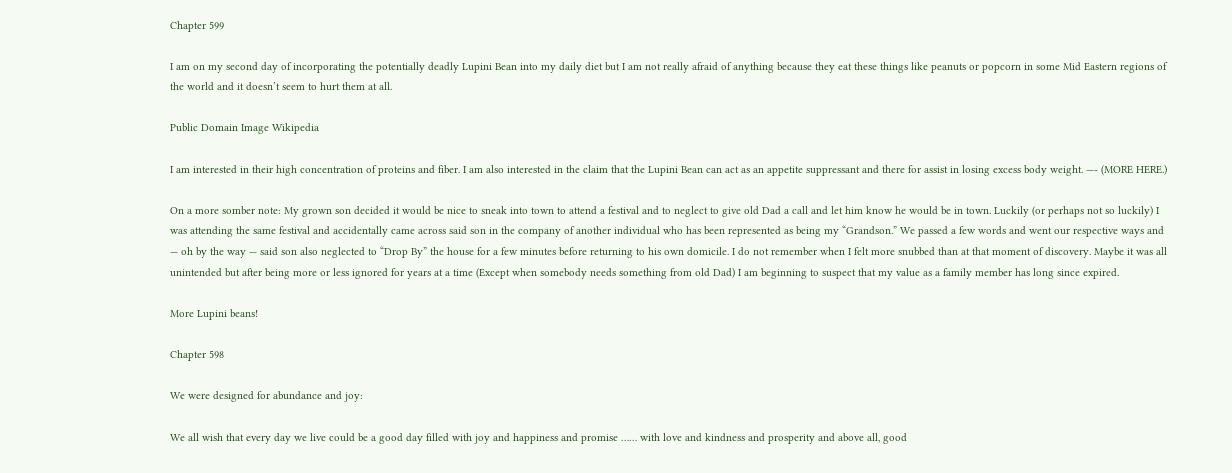Chapter 599

I am on my second day of incorporating the potentially deadly Lupini Bean into my daily diet but I am not really afraid of anything because they eat these things like peanuts or popcorn in some Mid Eastern regions of the world and it doesn’t seem to hurt them at all.

Public Domain Image Wikipedia

I am interested in their high concentration of proteins and fiber. I am also interested in the claim that the Lupini Bean can act as an appetite suppressant and there for assist in losing excess body weight. —- (MORE HERE.)

On a more somber note: My grown son decided it would be nice to sneak into town to attend a festival and to neglect to give old Dad a call and let him know he would be in town. Luckily (or perhaps not so luckily) I was attending the same festival and accidentally came across said son in the company of another individual who has been represented as being my “Grandson.” We passed a few words and went our respective ways and — oh by the way — said son also neglected to “Drop By” the house for a few minutes before returning to his own domicile. I do not remember when I felt more snubbed than at that moment of discovery. Maybe it was all unintended but after being more or less ignored for years at a time (Except when somebody needs something from old Dad) I am beginning to suspect that my value as a family member has long since expired.

More Lupini beans!

Chapter 598

We were designed for abundance and joy:

We all wish that every day we live could be a good day filled with joy and happiness and promise …… with love and kindness and prosperity and above all, good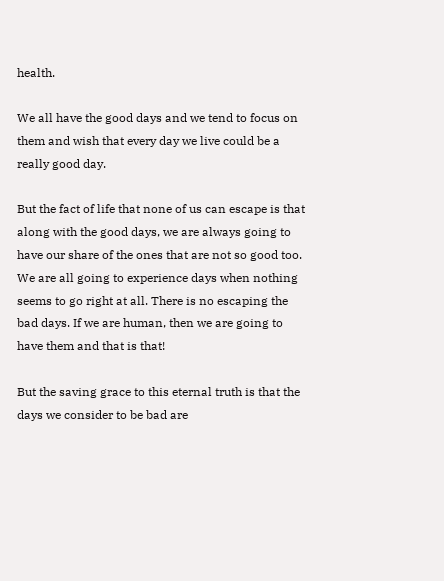health.

We all have the good days and we tend to focus on them and wish that every day we live could be a really good day.

But the fact of life that none of us can escape is that along with the good days, we are always going to have our share of the ones that are not so good too. We are all going to experience days when nothing seems to go right at all. There is no escaping the bad days. If we are human, then we are going to have them and that is that!

But the saving grace to this eternal truth is that the days we consider to be bad are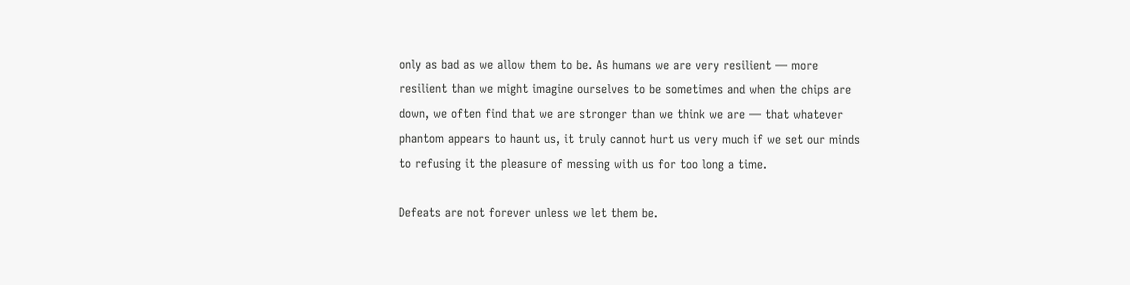only as bad as we allow them to be. As humans we are very resilient — more resilient than we might imagine ourselves to be sometimes and when the chips are down, we often find that we are stronger than we think we are — that whatever phantom appears to haunt us, it truly cannot hurt us very much if we set our minds to refusing it the pleasure of messing with us for too long a time.

Defeats are not forever unless we let them be.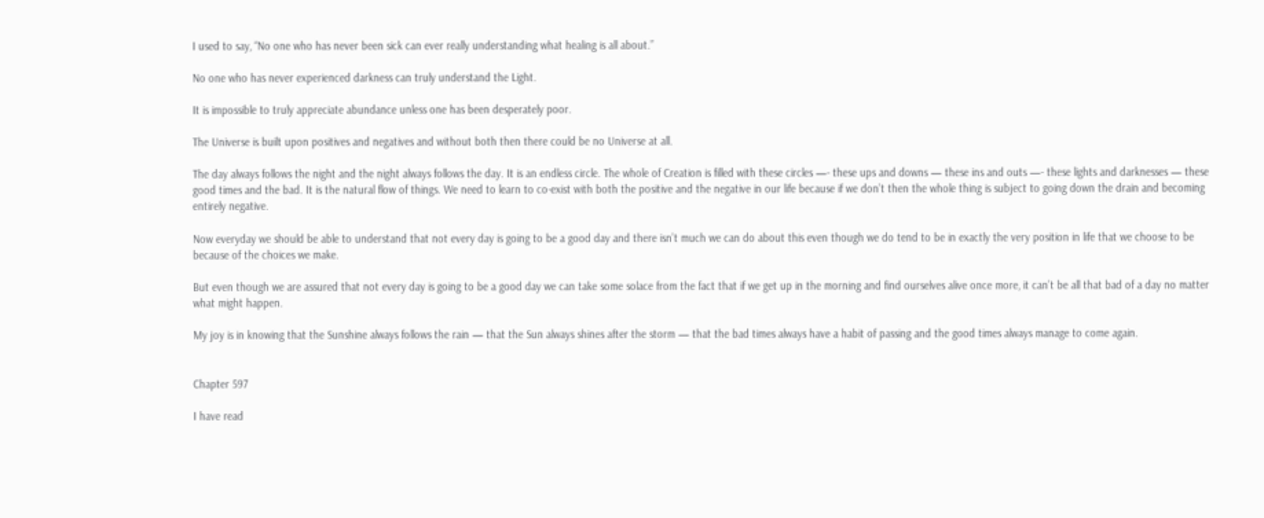I used to say, “No one who has never been sick can ever really understanding what healing is all about.”

No one who has never experienced darkness can truly understand the Light.

It is impossible to truly appreciate abundance unless one has been desperately poor.

The Universe is built upon positives and negatives and without both then there could be no Universe at all.

The day always follows the night and the night always follows the day. It is an endless circle. The whole of Creation is filled with these circles —- these ups and downs — these ins and outs —- these lights and darknesses — these good times and the bad. It is the natural flow of things. We need to learn to co-exist with both the positive and the negative in our life because if we don’t then the whole thing is subject to going down the drain and becoming entirely negative.

Now everyday we should be able to understand that not every day is going to be a good day and there isn’t much we can do about this even though we do tend to be in exactly the very position in life that we choose to be because of the choices we make.

But even though we are assured that not every day is going to be a good day we can take some solace from the fact that if we get up in the morning and find ourselves alive once more, it can’t be all that bad of a day no matter what might happen.

My joy is in knowing that the Sunshine always follows the rain — that the Sun always shines after the storm — that the bad times always have a habit of passing and the good times always manage to come again.


Chapter 597

I have read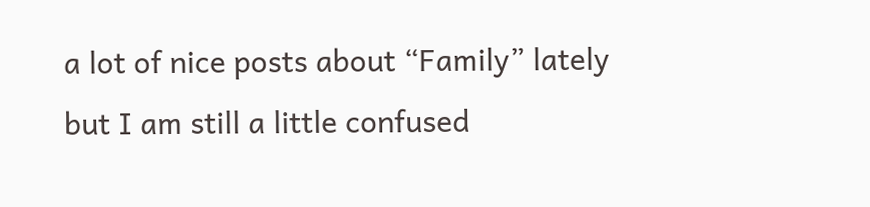a lot of nice posts about “Family” lately but I am still a little confused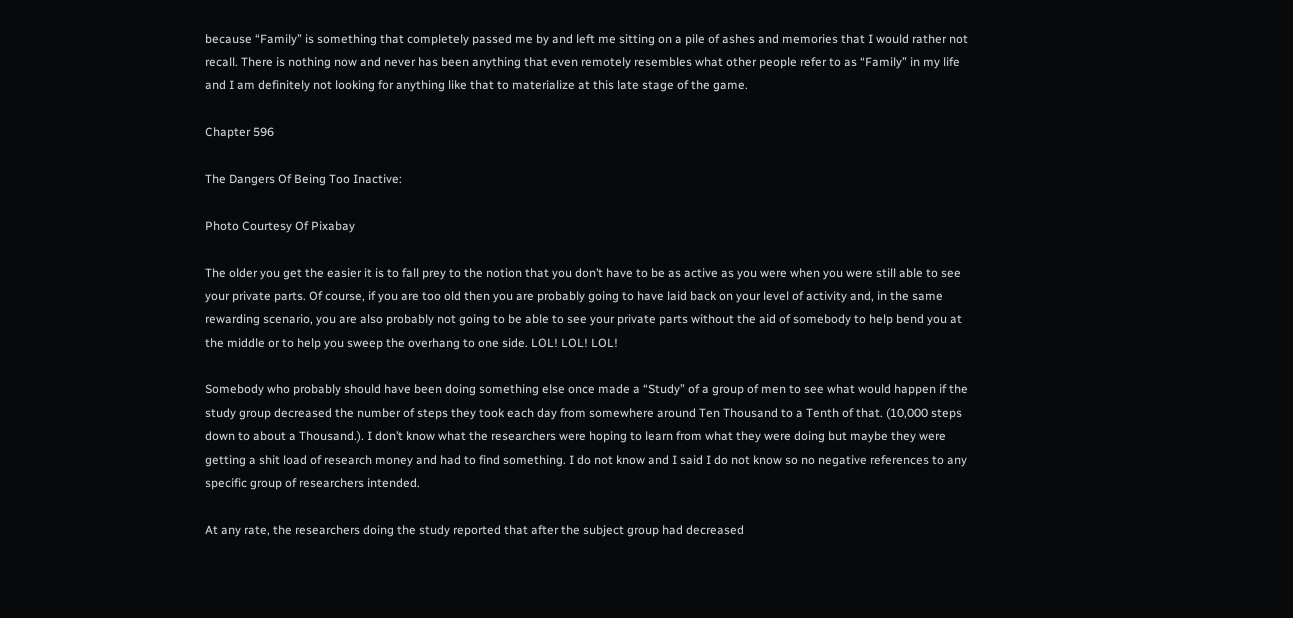because “Family” is something that completely passed me by and left me sitting on a pile of ashes and memories that I would rather not recall. There is nothing now and never has been anything that even remotely resembles what other people refer to as “Family” in my life and I am definitely not looking for anything like that to materialize at this late stage of the game.

Chapter 596

The Dangers Of Being Too Inactive:

Photo Courtesy Of Pixabay

The older you get the easier it is to fall prey to the notion that you don’t have to be as active as you were when you were still able to see your private parts. Of course, if you are too old then you are probably going to have laid back on your level of activity and, in the same rewarding scenario, you are also probably not going to be able to see your private parts without the aid of somebody to help bend you at the middle or to help you sweep the overhang to one side. LOL! LOL! LOL!

Somebody who probably should have been doing something else once made a “Study” of a group of men to see what would happen if the study group decreased the number of steps they took each day from somewhere around Ten Thousand to a Tenth of that. (10,000 steps down to about a Thousand.). I don’t know what the researchers were hoping to learn from what they were doing but maybe they were getting a shit load of research money and had to find something. I do not know and I said I do not know so no negative references to any specific group of researchers intended.

At any rate, the researchers doing the study reported that after the subject group had decreased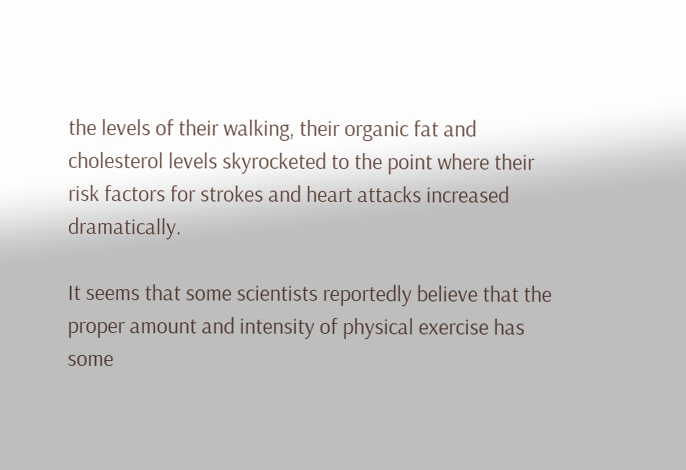the levels of their walking, their organic fat and cholesterol levels skyrocketed to the point where their risk factors for strokes and heart attacks increased dramatically.

It seems that some scientists reportedly believe that the proper amount and intensity of physical exercise has some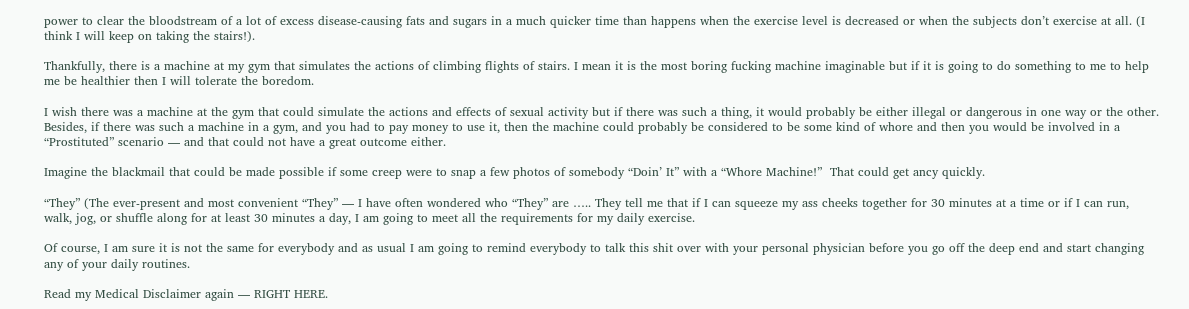power to clear the bloodstream of a lot of excess disease-causing fats and sugars in a much quicker time than happens when the exercise level is decreased or when the subjects don’t exercise at all. (I think I will keep on taking the stairs!).

Thankfully, there is a machine at my gym that simulates the actions of climbing flights of stairs. I mean it is the most boring fucking machine imaginable but if it is going to do something to me to help me be healthier then I will tolerate the boredom.

I wish there was a machine at the gym that could simulate the actions and effects of sexual activity but if there was such a thing, it would probably be either illegal or dangerous in one way or the other. Besides, if there was such a machine in a gym, and you had to pay money to use it, then the machine could probably be considered to be some kind of whore and then you would be involved in a “Prostituted” scenario — and that could not have a great outcome either.

Imagine the blackmail that could be made possible if some creep were to snap a few photos of somebody “Doin’ It” with a “Whore Machine!”  That could get ancy quickly.

“They” (The ever-present and most convenient “They” — I have often wondered who “They” are ….. They tell me that if I can squeeze my ass cheeks together for 30 minutes at a time or if I can run, walk, jog, or shuffle along for at least 30 minutes a day, I am going to meet all the requirements for my daily exercise.

Of course, I am sure it is not the same for everybody and as usual I am going to remind everybody to talk this shit over with your personal physician before you go off the deep end and start changing any of your daily routines.

Read my Medical Disclaimer again — RIGHT HERE.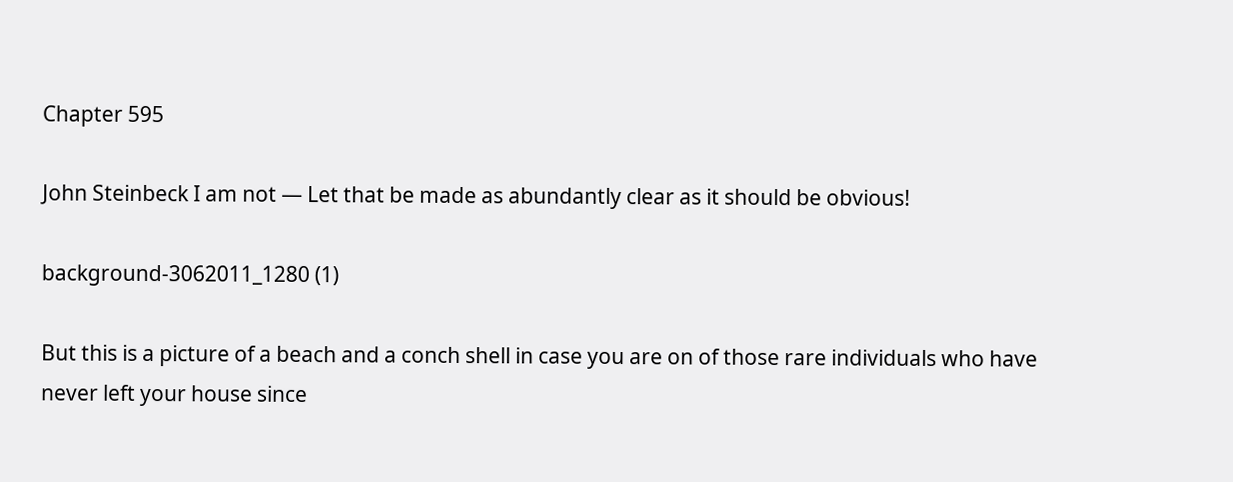Chapter 595

John Steinbeck I am not — Let that be made as abundantly clear as it should be obvious!

background-3062011_1280 (1)

But this is a picture of a beach and a conch shell in case you are on of those rare individuals who have never left your house since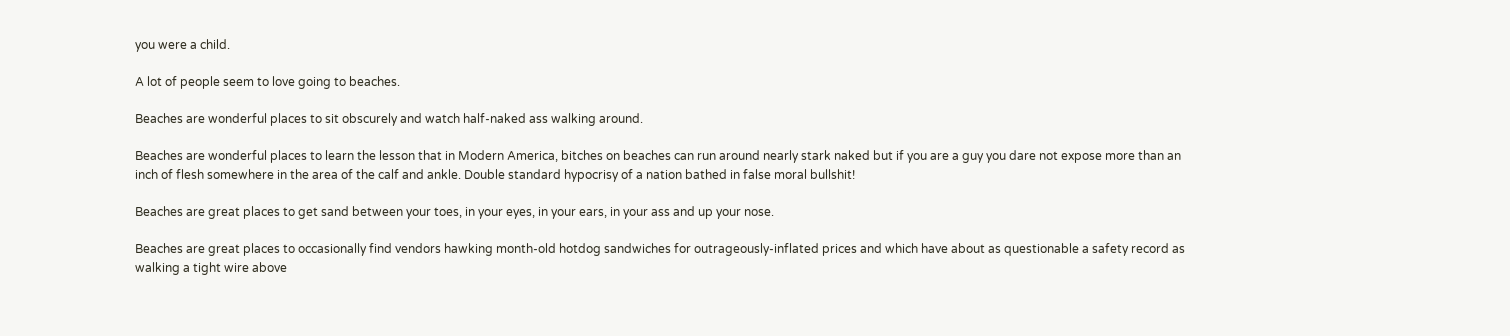you were a child.

A lot of people seem to love going to beaches.

Beaches are wonderful places to sit obscurely and watch half-naked ass walking around.

Beaches are wonderful places to learn the lesson that in Modern America, bitches on beaches can run around nearly stark naked but if you are a guy you dare not expose more than an inch of flesh somewhere in the area of the calf and ankle. Double standard hypocrisy of a nation bathed in false moral bullshit!

Beaches are great places to get sand between your toes, in your eyes, in your ears, in your ass and up your nose.

Beaches are great places to occasionally find vendors hawking month-old hotdog sandwiches for outrageously-inflated prices and which have about as questionable a safety record as walking a tight wire above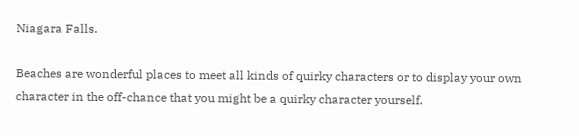Niagara Falls.

Beaches are wonderful places to meet all kinds of quirky characters or to display your own character in the off-chance that you might be a quirky character yourself.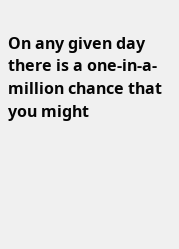On any given day there is a one-in-a-million chance that you might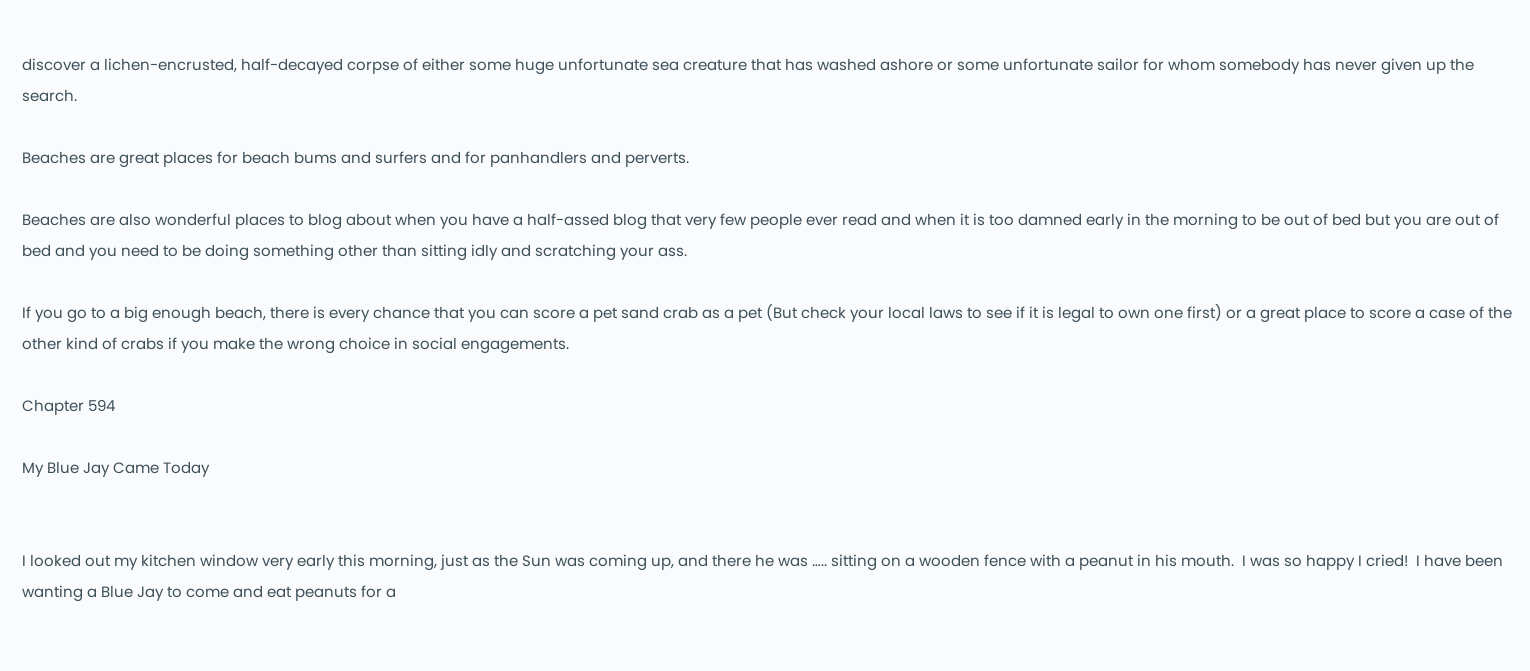discover a lichen-encrusted, half-decayed corpse of either some huge unfortunate sea creature that has washed ashore or some unfortunate sailor for whom somebody has never given up the search.

Beaches are great places for beach bums and surfers and for panhandlers and perverts.

Beaches are also wonderful places to blog about when you have a half-assed blog that very few people ever read and when it is too damned early in the morning to be out of bed but you are out of bed and you need to be doing something other than sitting idly and scratching your ass.

If you go to a big enough beach, there is every chance that you can score a pet sand crab as a pet (But check your local laws to see if it is legal to own one first) or a great place to score a case of the other kind of crabs if you make the wrong choice in social engagements.

Chapter 594

My Blue Jay Came Today


I looked out my kitchen window very early this morning, just as the Sun was coming up, and there he was ….. sitting on a wooden fence with a peanut in his mouth.  I was so happy I cried!  I have been wanting a Blue Jay to come and eat peanuts for a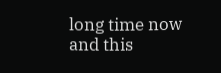long time now and this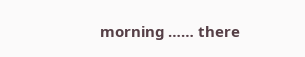morning …… there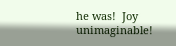he was!  Joy unimaginable!